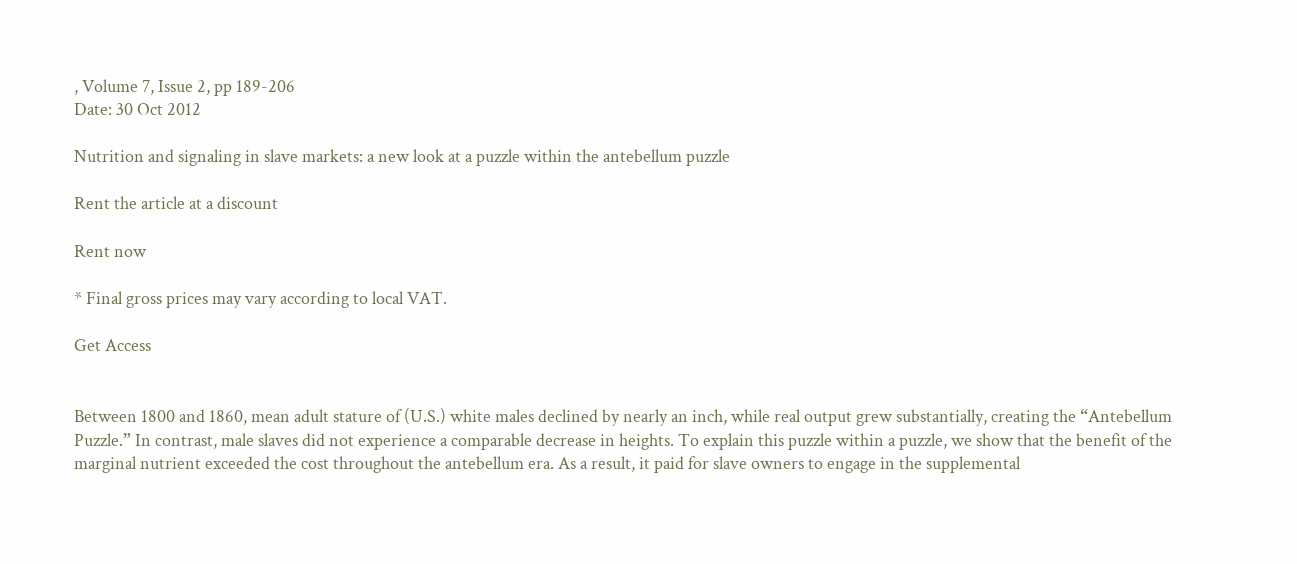, Volume 7, Issue 2, pp 189-206
Date: 30 Oct 2012

Nutrition and signaling in slave markets: a new look at a puzzle within the antebellum puzzle

Rent the article at a discount

Rent now

* Final gross prices may vary according to local VAT.

Get Access


Between 1800 and 1860, mean adult stature of (U.S.) white males declined by nearly an inch, while real output grew substantially, creating the “Antebellum Puzzle.” In contrast, male slaves did not experience a comparable decrease in heights. To explain this puzzle within a puzzle, we show that the benefit of the marginal nutrient exceeded the cost throughout the antebellum era. As a result, it paid for slave owners to engage in the supplemental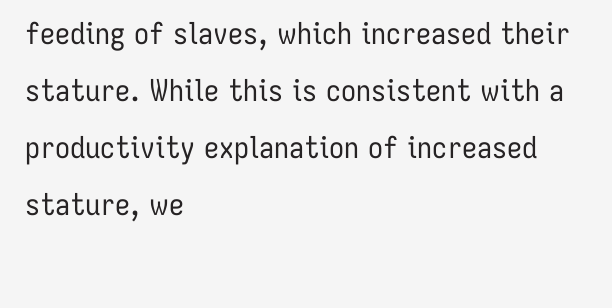feeding of slaves, which increased their stature. While this is consistent with a productivity explanation of increased stature, we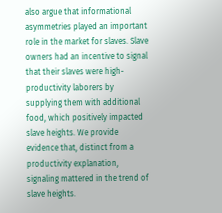also argue that informational asymmetries played an important role in the market for slaves. Slave owners had an incentive to signal that their slaves were high-productivity laborers by supplying them with additional food, which positively impacted slave heights. We provide evidence that, distinct from a productivity explanation, signaling mattered in the trend of slave heights.